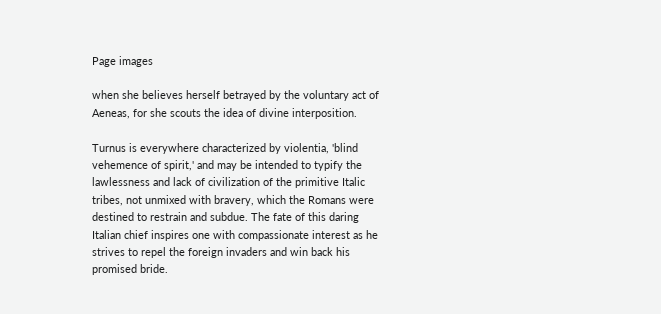Page images

when she believes herself betrayed by the voluntary act of Aeneas, for she scouts the idea of divine interposition.

Turnus is everywhere characterized by violentia, 'blind vehemence of spirit,' and may be intended to typify the lawlessness and lack of civilization of the primitive Italic tribes, not unmixed with bravery, which the Romans were destined to restrain and subdue. The fate of this daring Italian chief inspires one with compassionate interest as he strives to repel the foreign invaders and win back his promised bride.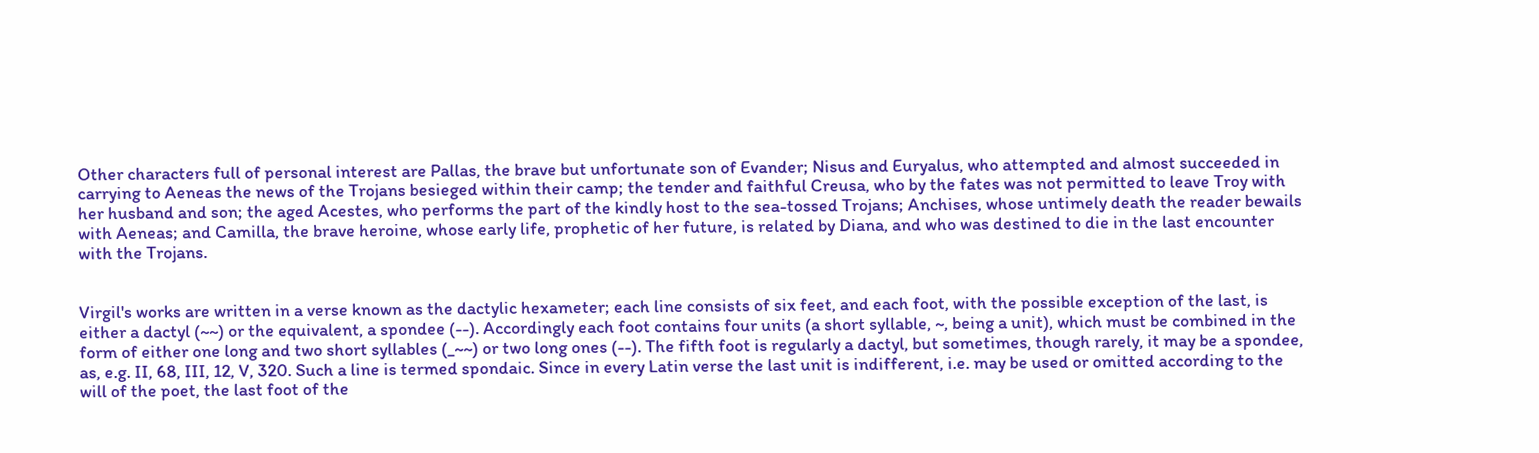Other characters full of personal interest are Pallas, the brave but unfortunate son of Evander; Nisus and Euryalus, who attempted and almost succeeded in carrying to Aeneas the news of the Trojans besieged within their camp; the tender and faithful Creusa, who by the fates was not permitted to leave Troy with her husband and son; the aged Acestes, who performs the part of the kindly host to the sea-tossed Trojans; Anchises, whose untimely death the reader bewails with Aeneas; and Camilla, the brave heroine, whose early life, prophetic of her future, is related by Diana, and who was destined to die in the last encounter with the Trojans.


Virgil's works are written in a verse known as the dactylic hexameter; each line consists of six feet, and each foot, with the possible exception of the last, is either a dactyl (~~) or the equivalent, a spondee (--). Accordingly each foot contains four units (a short syllable, ~, being a unit), which must be combined in the form of either one long and two short syllables (_~~) or two long ones (--). The fifth foot is regularly a dactyl, but sometimes, though rarely, it may be a spondee, as, e.g. II, 68, III, 12, V, 320. Such a line is termed spondaic. Since in every Latin verse the last unit is indifferent, i.e. may be used or omitted according to the will of the poet, the last foot of the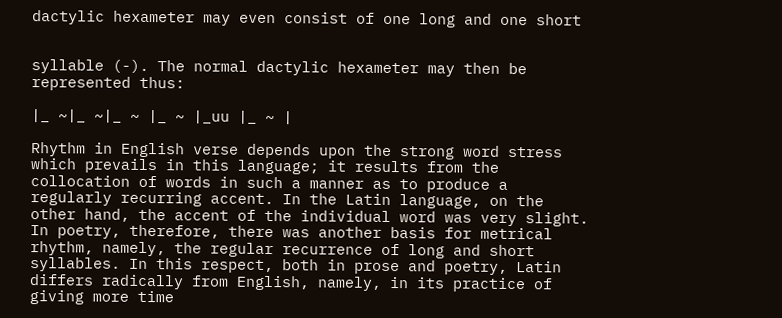dactylic hexameter may even consist of one long and one short


syllable (-). The normal dactylic hexameter may then be represented thus:

|_ ~|_ ~|_ ~ |_ ~ |_uu |_ ~ |

Rhythm in English verse depends upon the strong word stress which prevails in this language; it results from the collocation of words in such a manner as to produce a regularly recurring accent. In the Latin language, on the other hand, the accent of the individual word was very slight. In poetry, therefore, there was another basis for metrical rhythm, namely, the regular recurrence of long and short syllables. In this respect, both in prose and poetry, Latin differs radically from English, namely, in its practice of giving more time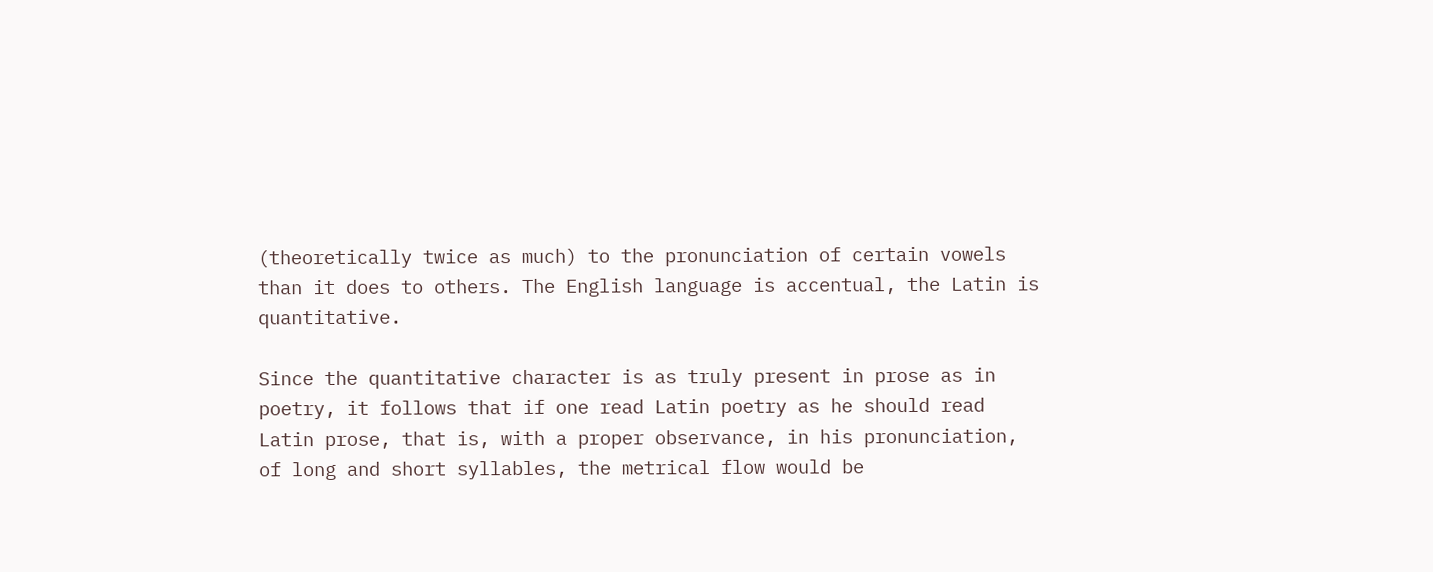(theoretically twice as much) to the pronunciation of certain vowels than it does to others. The English language is accentual, the Latin is quantitative.

Since the quantitative character is as truly present in prose as in poetry, it follows that if one read Latin poetry as he should read Latin prose, that is, with a proper observance, in his pronunciation, of long and short syllables, the metrical flow would be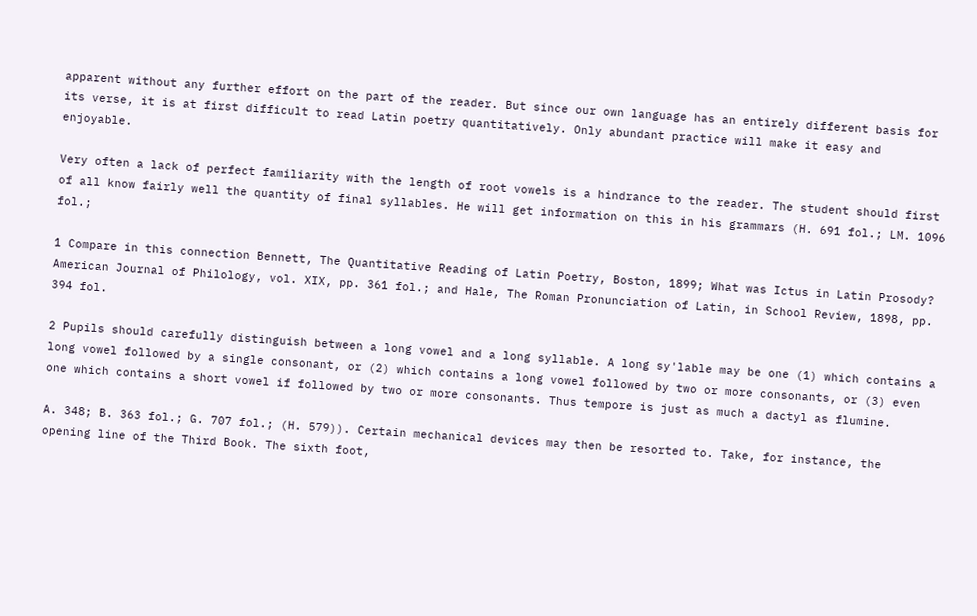apparent without any further effort on the part of the reader. But since our own language has an entirely different basis for its verse, it is at first difficult to read Latin poetry quantitatively. Only abundant practice will make it easy and enjoyable.

Very often a lack of perfect familiarity with the length of root vowels is a hindrance to the reader. The student should first of all know fairly well the quantity of final syllables. He will get information on this in his grammars (H. 691 fol.; LM. 1096 fol.;

1 Compare in this connection Bennett, The Quantitative Reading of Latin Poetry, Boston, 1899; What was Ictus in Latin Prosody? American Journal of Philology, vol. XIX, pp. 361 fol.; and Hale, The Roman Pronunciation of Latin, in School Review, 1898, pp. 394 fol.

2 Pupils should carefully distinguish between a long vowel and a long syllable. A long sy'lable may be one (1) which contains a long vowel followed by a single consonant, or (2) which contains a long vowel followed by two or more consonants, or (3) even one which contains a short vowel if followed by two or more consonants. Thus tempore is just as much a dactyl as flumine.

A. 348; B. 363 fol.; G. 707 fol.; (H. 579)). Certain mechanical devices may then be resorted to. Take, for instance, the opening line of the Third Book. The sixth foot,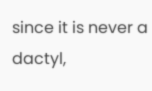since it is never a dactyl,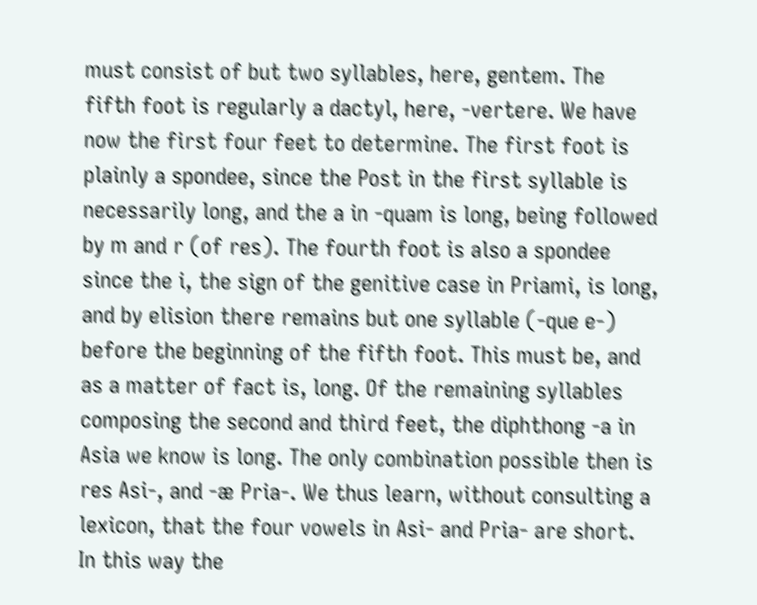must consist of but two syllables, here, gentem. The fifth foot is regularly a dactyl, here, -vertere. We have now the first four feet to determine. The first foot is plainly a spondee, since the Post in the first syllable is necessarily long, and the a in -quam is long, being followed by m and r (of res). The fourth foot is also a spondee since the i, the sign of the genitive case in Priami, is long, and by elision there remains but one syllable (-que e-) before the beginning of the fifth foot. This must be, and as a matter of fact is, long. Of the remaining syllables composing the second and third feet, the diphthong -a in Asia we know is long. The only combination possible then is res Asi-, and -æ Pria-. We thus learn, without consulting a lexicon, that the four vowels in Asi- and Pria- are short. In this way the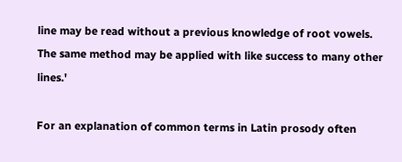line may be read without a previous knowledge of root vowels. The same method may be applied with like success to many other lines.'

For an explanation of common terms in Latin prosody often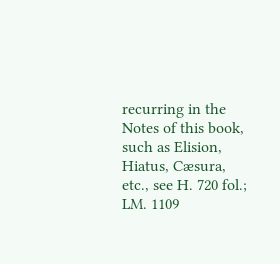recurring in the Notes of this book, such as Elision, Hiatus, Cæsura, etc., see H. 720 fol.; LM. 1109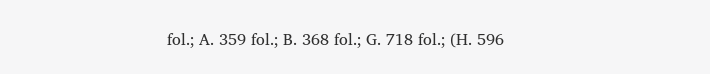fol.; A. 359 fol.; B. 368 fol.; G. 718 fol.; (H. 596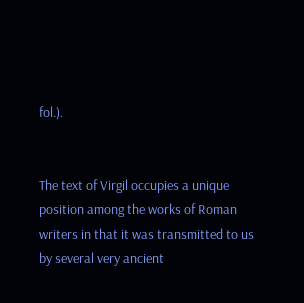fol.).


The text of Virgil occupies a unique position among the works of Roman writers in that it was transmitted to us by several very ancient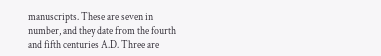manuscripts. These are seven in number, and they date from the fourth and fifth centuries A.D. Three are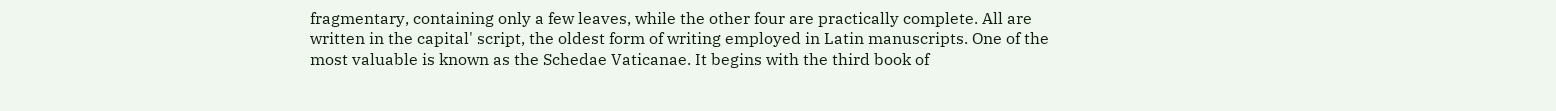fragmentary, containing only a few leaves, while the other four are practically complete. All are written in the capital' script, the oldest form of writing employed in Latin manuscripts. One of the most valuable is known as the Schedae Vaticanae. It begins with the third book of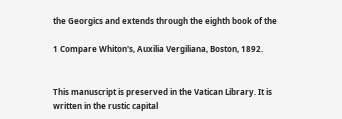the Georgics and extends through the eighth book of the

1 Compare Whiton's, Auxilia Vergiliana, Boston, 1892.


This manuscript is preserved in the Vatican Library. It is written in the rustic capital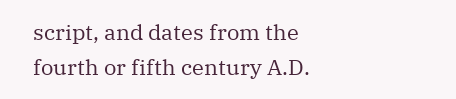script, and dates from the fourth or fifth century A.D.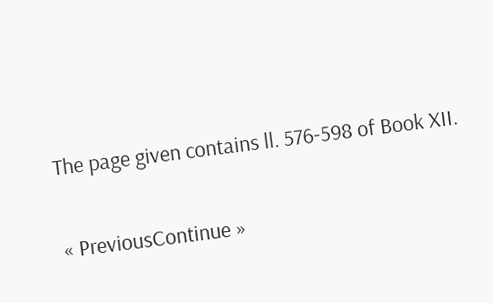The page given contains ll. 576-598 of Book XII.

« PreviousContinue »